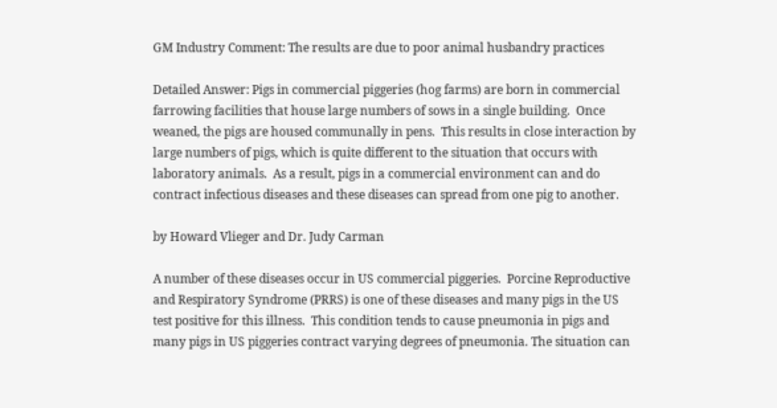GM Industry Comment: The results are due to poor animal husbandry practices

Detailed Answer: Pigs in commercial piggeries (hog farms) are born in commercial farrowing facilities that house large numbers of sows in a single building.  Once weaned, the pigs are housed communally in pens.  This results in close interaction by large numbers of pigs, which is quite different to the situation that occurs with laboratory animals.  As a result, pigs in a commercial environment can and do contract infectious diseases and these diseases can spread from one pig to another.

by Howard Vlieger and Dr. Judy Carman

A number of these diseases occur in US commercial piggeries.  Porcine Reproductive and Respiratory Syndrome (PRRS) is one of these diseases and many pigs in the US test positive for this illness.  This condition tends to cause pneumonia in pigs and many pigs in US piggeries contract varying degrees of pneumonia. The situation can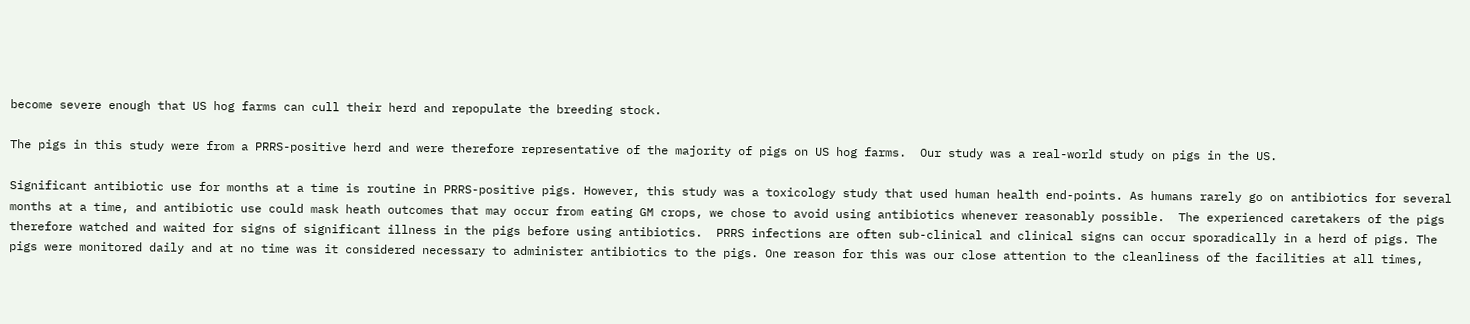become severe enough that US hog farms can cull their herd and repopulate the breeding stock.

The pigs in this study were from a PRRS-positive herd and were therefore representative of the majority of pigs on US hog farms.  Our study was a real-world study on pigs in the US.

Significant antibiotic use for months at a time is routine in PRRS-positive pigs. However, this study was a toxicology study that used human health end-points. As humans rarely go on antibiotics for several months at a time, and antibiotic use could mask heath outcomes that may occur from eating GM crops, we chose to avoid using antibiotics whenever reasonably possible.  The experienced caretakers of the pigs therefore watched and waited for signs of significant illness in the pigs before using antibiotics.  PRRS infections are often sub-clinical and clinical signs can occur sporadically in a herd of pigs. The pigs were monitored daily and at no time was it considered necessary to administer antibiotics to the pigs. One reason for this was our close attention to the cleanliness of the facilities at all times,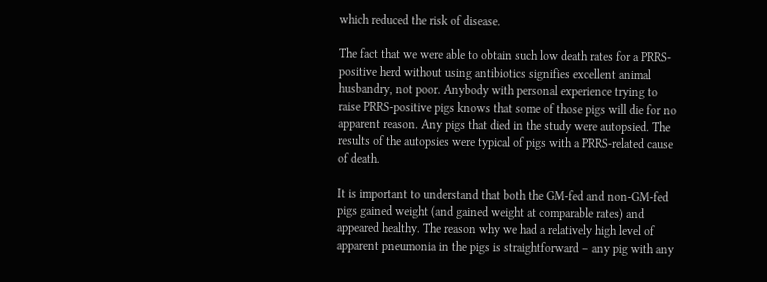which reduced the risk of disease.

The fact that we were able to obtain such low death rates for a PRRS-positive herd without using antibiotics signifies excellent animal husbandry, not poor. Anybody with personal experience trying to raise PRRS-positive pigs knows that some of those pigs will die for no apparent reason. Any pigs that died in the study were autopsied. The results of the autopsies were typical of pigs with a PRRS-related cause of death.

It is important to understand that both the GM-fed and non-GM-fed pigs gained weight (and gained weight at comparable rates) and appeared healthy. The reason why we had a relatively high level of apparent pneumonia in the pigs is straightforward – any pig with any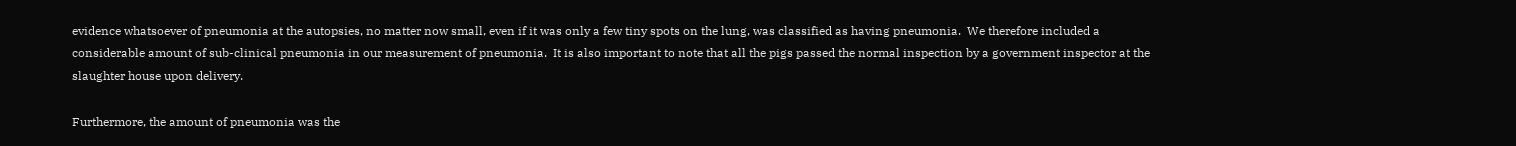evidence whatsoever of pneumonia at the autopsies, no matter now small, even if it was only a few tiny spots on the lung, was classified as having pneumonia.  We therefore included a considerable amount of sub-clinical pneumonia in our measurement of pneumonia.  It is also important to note that all the pigs passed the normal inspection by a government inspector at the slaughter house upon delivery.

Furthermore, the amount of pneumonia was the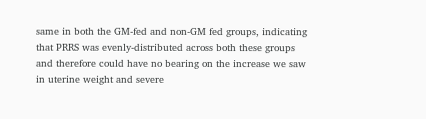same in both the GM-fed and non-GM fed groups, indicating that PRRS was evenly-distributed across both these groups and therefore could have no bearing on the increase we saw in uterine weight and severe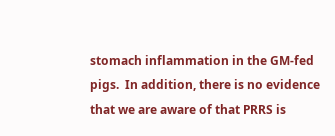stomach inflammation in the GM-fed pigs.  In addition, there is no evidence that we are aware of that PRRS is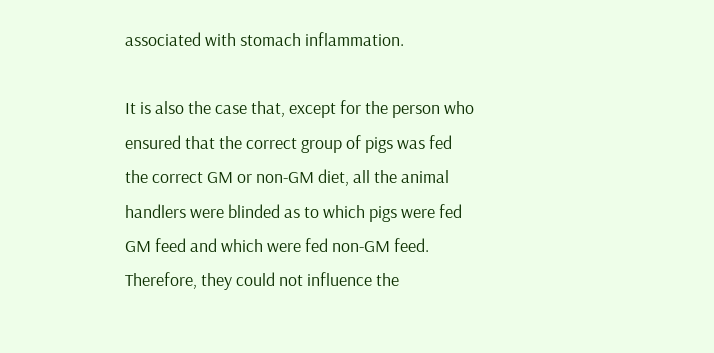associated with stomach inflammation.

It is also the case that, except for the person who ensured that the correct group of pigs was fed the correct GM or non-GM diet, all the animal handlers were blinded as to which pigs were fed GM feed and which were fed non-GM feed. Therefore, they could not influence the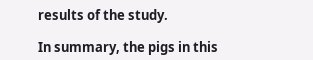results of the study.

In summary, the pigs in this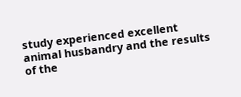study experienced excellent animal husbandry and the results of the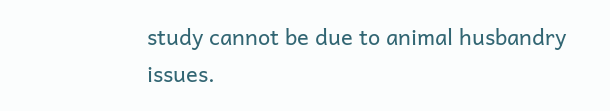study cannot be due to animal husbandry issues.